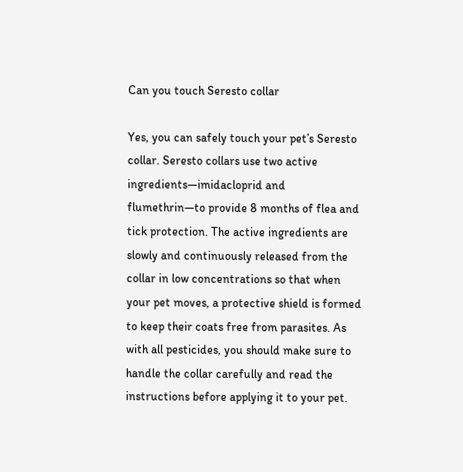Can you touch Seresto collar

Yes, you can safely touch your pet’s Seresto collar. Seresto collars use two active ingredients—imidacloprid and flumethrin—to provide 8 months of flea and tick protection. The active ingredients are slowly and continuously released from the collar in low concentrations so that when your pet moves, a protective shield is formed to keep their coats free from parasites. As with all pesticides, you should make sure to handle the collar carefully and read the instructions before applying it to your pet.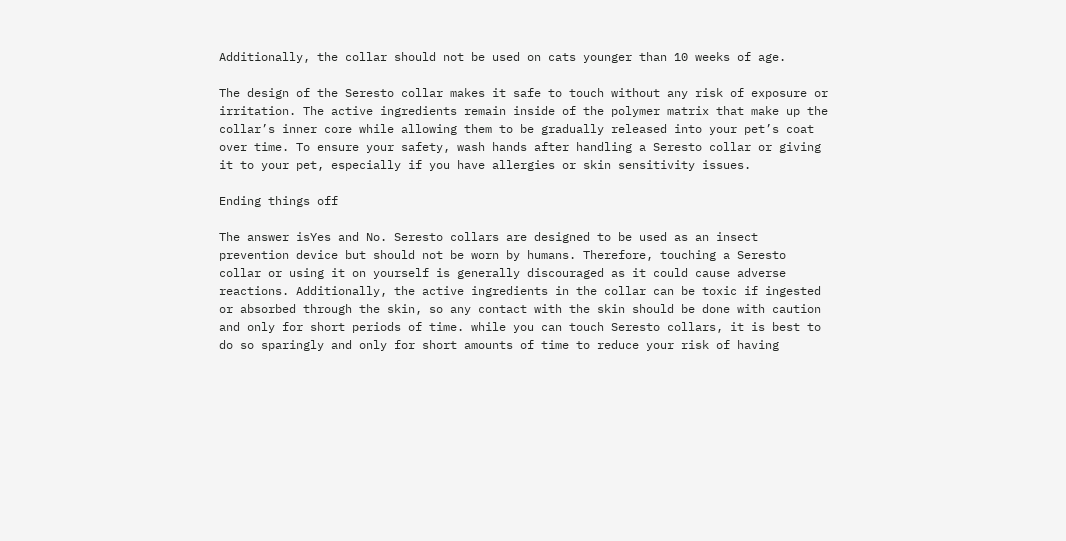Additionally, the collar should not be used on cats younger than 10 weeks of age.

The design of the Seresto collar makes it safe to touch without any risk of exposure or irritation. The active ingredients remain inside of the polymer matrix that make up the collar’s inner core while allowing them to be gradually released into your pet’s coat over time. To ensure your safety, wash hands after handling a Seresto collar or giving it to your pet, especially if you have allergies or skin sensitivity issues.

Ending things off

The answer isYes and No. Seresto collars are designed to be used as an insect prevention device but should not be worn by humans. Therefore, touching a Seresto collar or using it on yourself is generally discouraged as it could cause adverse reactions. Additionally, the active ingredients in the collar can be toxic if ingested or absorbed through the skin, so any contact with the skin should be done with caution and only for short periods of time. while you can touch Seresto collars, it is best to do so sparingly and only for short amounts of time to reduce your risk of having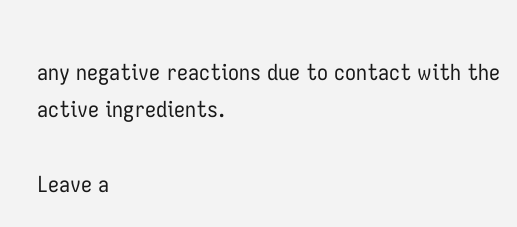any negative reactions due to contact with the active ingredients.

Leave a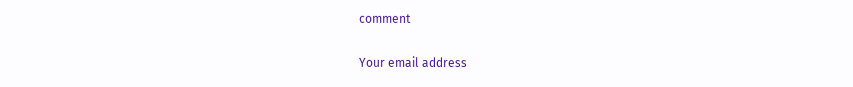comment

Your email address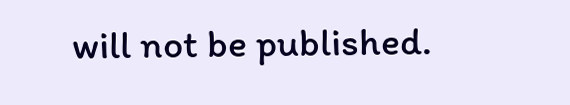will not be published.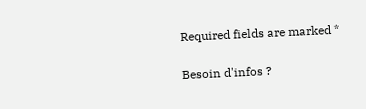Required fields are marked *

Besoin d'infos ?